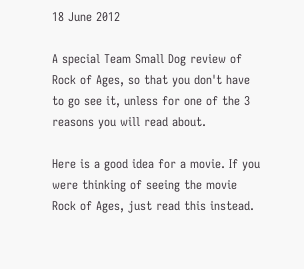18 June 2012

A special Team Small Dog review of Rock of Ages, so that you don't have to go see it, unless for one of the 3 reasons you will read about.

Here is a good idea for a movie. If you were thinking of seeing the movie Rock of Ages, just read this instead.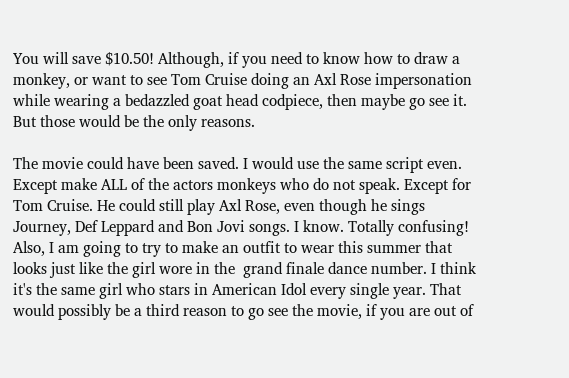You will save $10.50! Although, if you need to know how to draw a monkey, or want to see Tom Cruise doing an Axl Rose impersonation while wearing a bedazzled goat head codpiece, then maybe go see it. But those would be the only reasons.

The movie could have been saved. I would use the same script even. Except make ALL of the actors monkeys who do not speak. Except for Tom Cruise. He could still play Axl Rose, even though he sings Journey, Def Leppard and Bon Jovi songs. I know. Totally confusing! Also, I am going to try to make an outfit to wear this summer that looks just like the girl wore in the  grand finale dance number. I think it's the same girl who stars in American Idol every single year. That would possibly be a third reason to go see the movie, if you are out of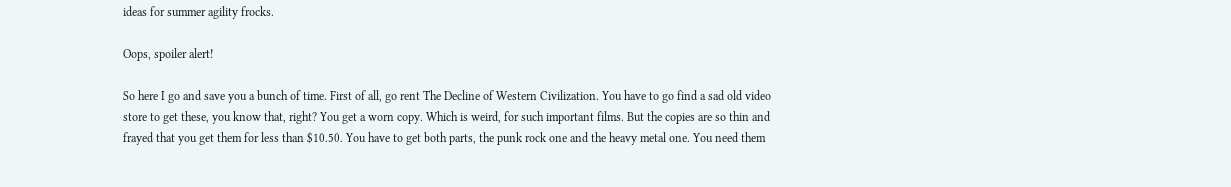ideas for summer agility frocks.

Oops, spoiler alert!

So here I go and save you a bunch of time. First of all, go rent The Decline of Western Civilization. You have to go find a sad old video store to get these, you know that, right? You get a worn copy. Which is weird, for such important films. But the copies are so thin and frayed that you get them for less than $10.50. You have to get both parts, the punk rock one and the heavy metal one. You need them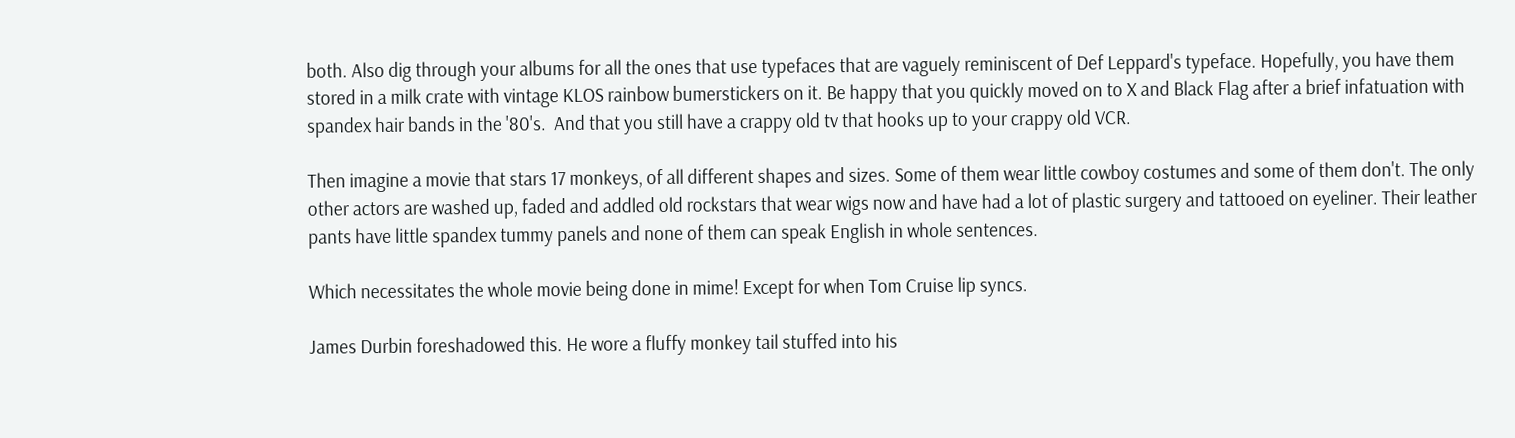both. Also dig through your albums for all the ones that use typefaces that are vaguely reminiscent of Def Leppard's typeface. Hopefully, you have them stored in a milk crate with vintage KLOS rainbow bumerstickers on it. Be happy that you quickly moved on to X and Black Flag after a brief infatuation with spandex hair bands in the '80's.  And that you still have a crappy old tv that hooks up to your crappy old VCR.

Then imagine a movie that stars 17 monkeys, of all different shapes and sizes. Some of them wear little cowboy costumes and some of them don't. The only other actors are washed up, faded and addled old rockstars that wear wigs now and have had a lot of plastic surgery and tattooed on eyeliner. Their leather pants have little spandex tummy panels and none of them can speak English in whole sentences.

Which necessitates the whole movie being done in mime! Except for when Tom Cruise lip syncs.

James Durbin foreshadowed this. He wore a fluffy monkey tail stuffed into his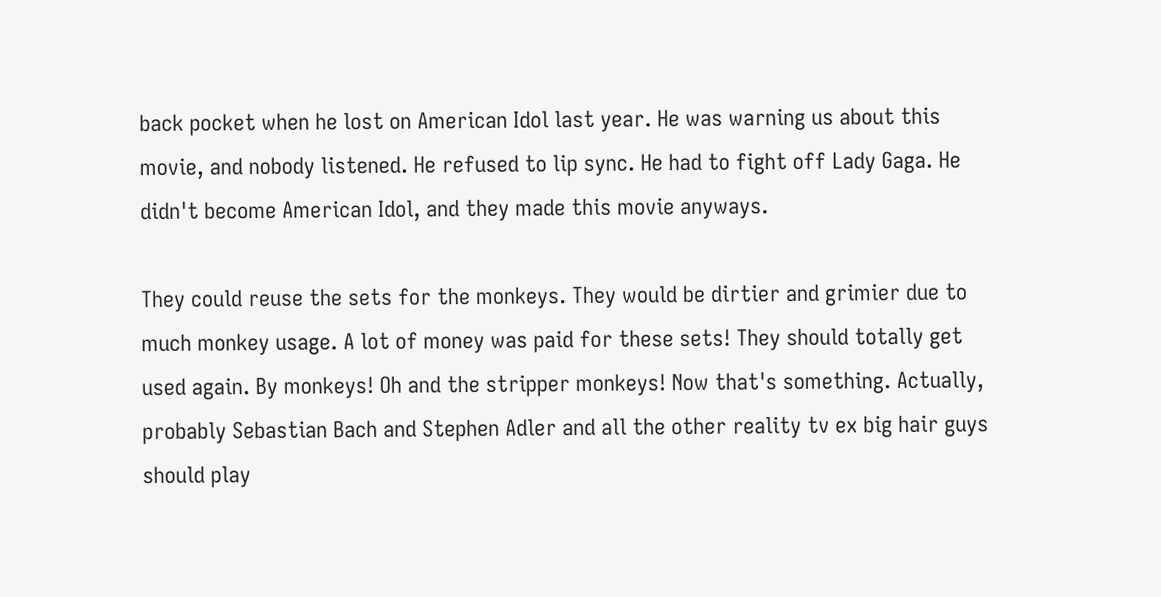back pocket when he lost on American Idol last year. He was warning us about this movie, and nobody listened. He refused to lip sync. He had to fight off Lady Gaga. He didn't become American Idol, and they made this movie anyways.

They could reuse the sets for the monkeys. They would be dirtier and grimier due to much monkey usage. A lot of money was paid for these sets! They should totally get used again. By monkeys! Oh and the stripper monkeys! Now that's something. Actually, probably Sebastian Bach and Stephen Adler and all the other reality tv ex big hair guys should play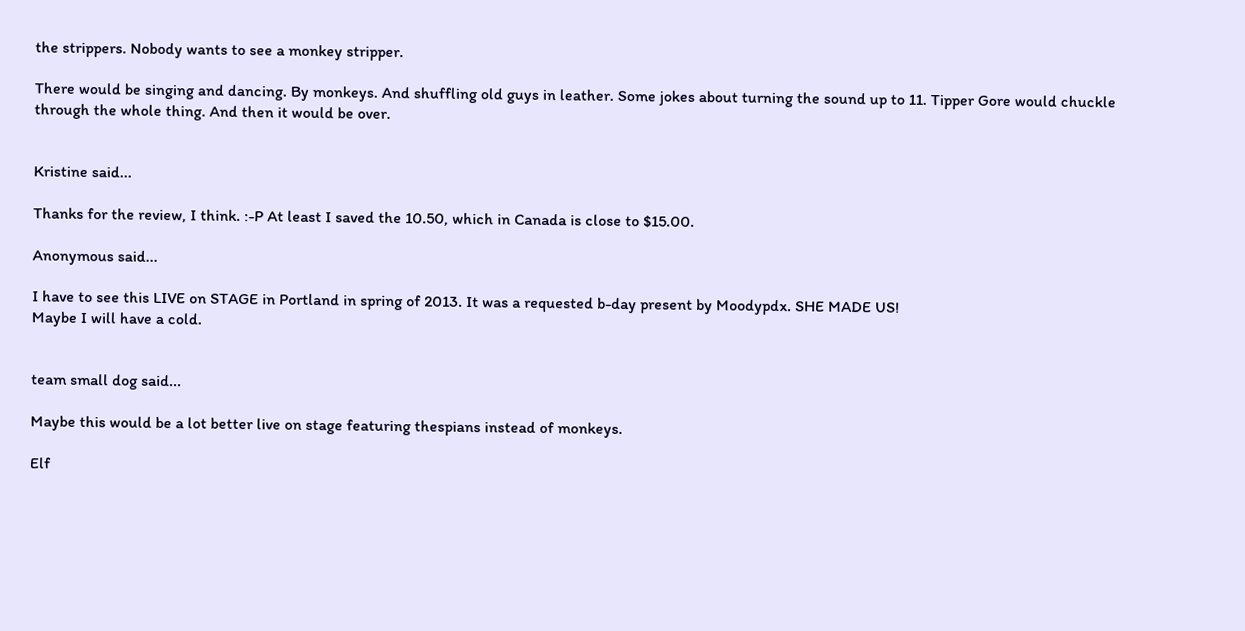the strippers. Nobody wants to see a monkey stripper.

There would be singing and dancing. By monkeys. And shuffling old guys in leather. Some jokes about turning the sound up to 11. Tipper Gore would chuckle through the whole thing. And then it would be over.


Kristine said...

Thanks for the review, I think. :-P At least I saved the 10.50, which in Canada is close to $15.00.

Anonymous said...

I have to see this LIVE on STAGE in Portland in spring of 2013. It was a requested b-day present by Moodypdx. SHE MADE US!
Maybe I will have a cold.


team small dog said...

Maybe this would be a lot better live on stage featuring thespians instead of monkeys.

Elf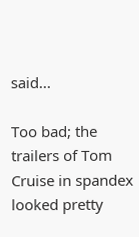said...

Too bad; the trailers of Tom Cruise in spandex looked pretty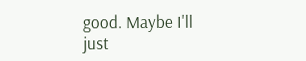good. Maybe I'll just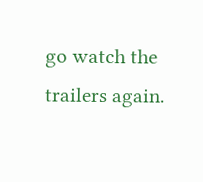go watch the trailers again.